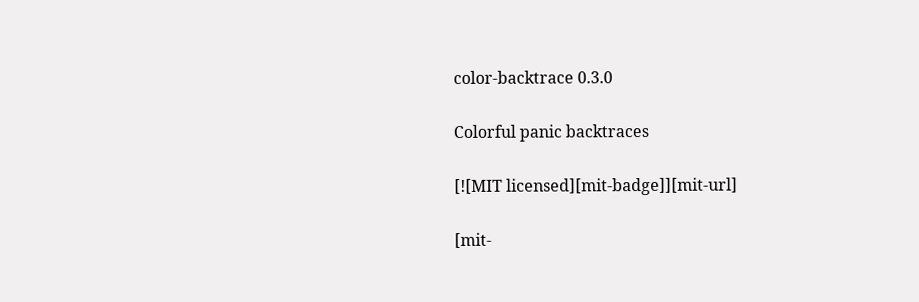color-backtrace 0.3.0

Colorful panic backtraces

[![MIT licensed][mit-badge]][mit-url]

[mit-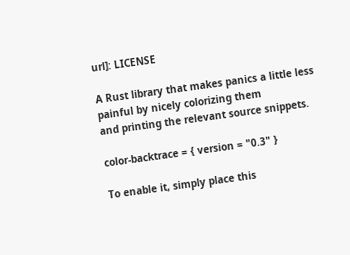url]: LICENSE

A Rust library that makes panics a little less painful by nicely colorizing them
and printing the relevant source snippets.

color-backtrace = { version = "0.3" }

To enable it, simply place this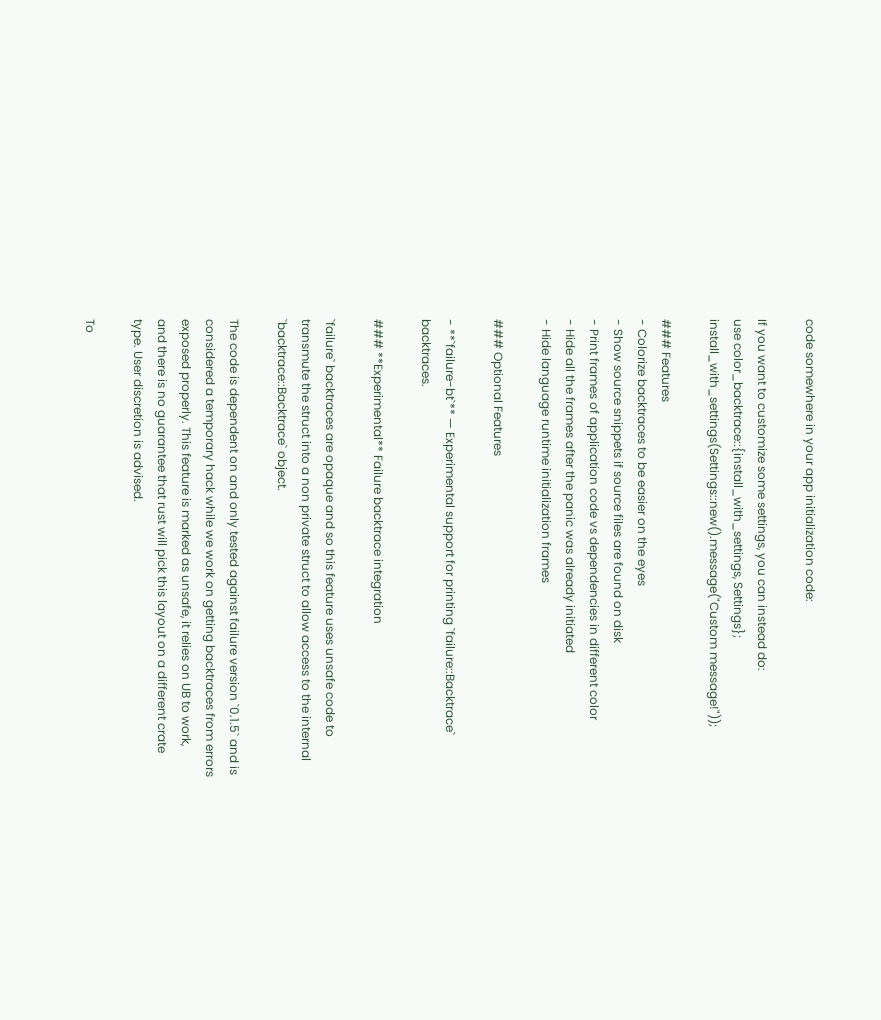code somewhere in your app initialization code:

If you want to customize some settings, you can instead do:
use color_backtrace::{install_with_settings, Settings};
install_with_settings(Settings::new().message("Custom message!"));

### Features
- Colorize backtraces to be easier on the eyes
- Show source snippets if source files are found on disk
- Print frames of application code vs dependencies in different color
- Hide all the frames after the panic was already initiated
- Hide language runtime initialization frames

### Optional Features

- **`failure-bt`** — Experimental support for printing `failure::Backtrace` backtraces.

### **Experimental** Failure backtrace integration

`failure` backtraces are opaque and so this feature uses unsafe code to
transmute the struct into a non private struct to allow access to the internal
`backtrace::Backtrace` object.

The code is dependent on and only tested against failure version `0.1.5` and is
considered a temporary hack while we work on getting backtraces from errors
exposed properly. This feature is marked as unsafe, it relies on UB to work,
and there is no guarantee that rust will pick this layout on a different crate
type. User discretion is advised.

To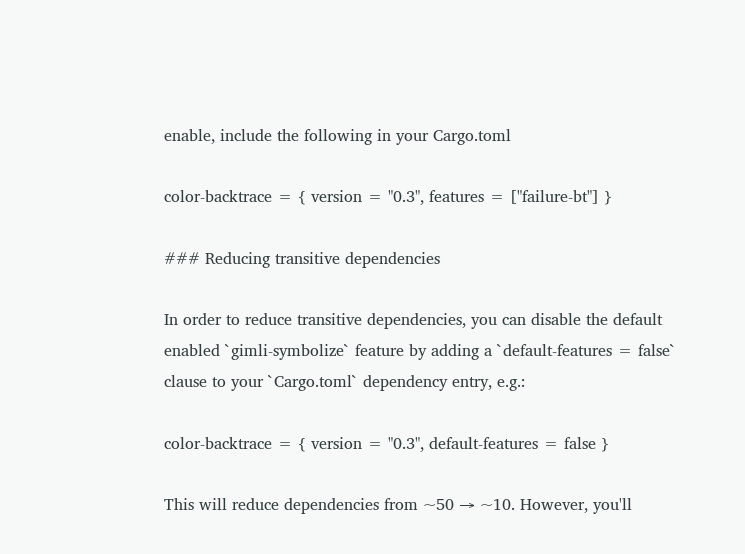enable, include the following in your Cargo.toml

color-backtrace = { version = "0.3", features = ["failure-bt"] }

### Reducing transitive dependencies

In order to reduce transitive dependencies, you can disable the default
enabled `gimli-symbolize` feature by adding a `default-features = false`
clause to your `Cargo.toml` dependency entry, e.g.:

color-backtrace = { version = "0.3", default-features = false }

This will reduce dependencies from ~50 → ~10. However, you'll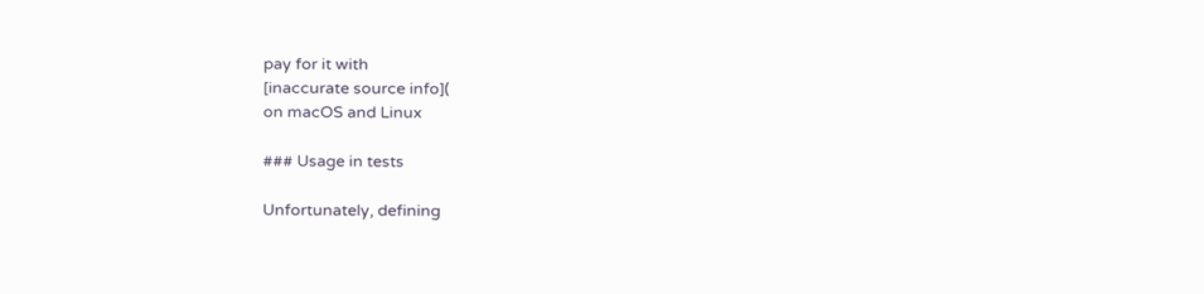pay for it with
[inaccurate source info](
on macOS and Linux

### Usage in tests

Unfortunately, defining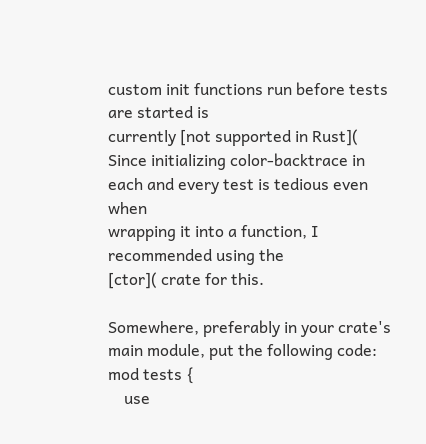custom init functions run before tests are started is
currently [not supported in Rust](
Since initializing color-backtrace in each and every test is tedious even when
wrapping it into a function, I recommended using the
[ctor]( crate for this.

Somewhere, preferably in your crate's main module, put the following code:
mod tests {
    use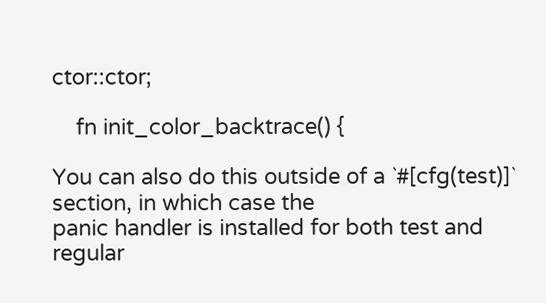ctor::ctor;

    fn init_color_backtrace() {

You can also do this outside of a `#[cfg(test)]` section, in which case the
panic handler is installed for both test and regular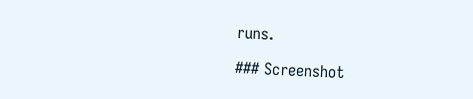runs.

### Screenshot